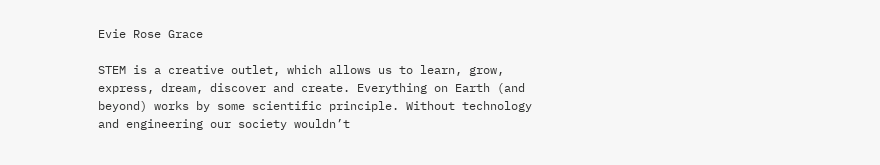Evie Rose Grace

STEM is a creative outlet, which allows us to learn, grow, express, dream, discover and create. Everything on Earth (and beyond) works by some scientific principle. Without technology and engineering our society wouldn’t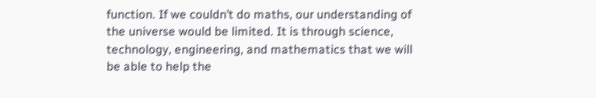function. If we couldn’t do maths, our understanding of the universe would be limited. It is through science, technology, engineering, and mathematics that we will be able to help the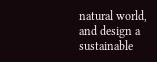natural world, and design a sustainable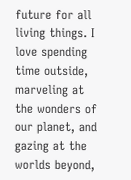future for all living things. I love spending time outside, marveling at the wonders of our planet, and gazing at the worlds beyond,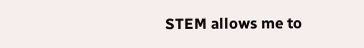STEM allows me to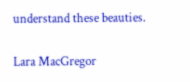understand these beauties.

Lara MacGregor